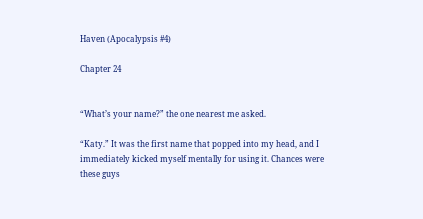Haven (Apocalypsis #4)

Chapter 24


“What’s your name?” the one nearest me asked.

“Katy.” It was the first name that popped into my head, and I immediately kicked myself mentally for using it. Chances were these guys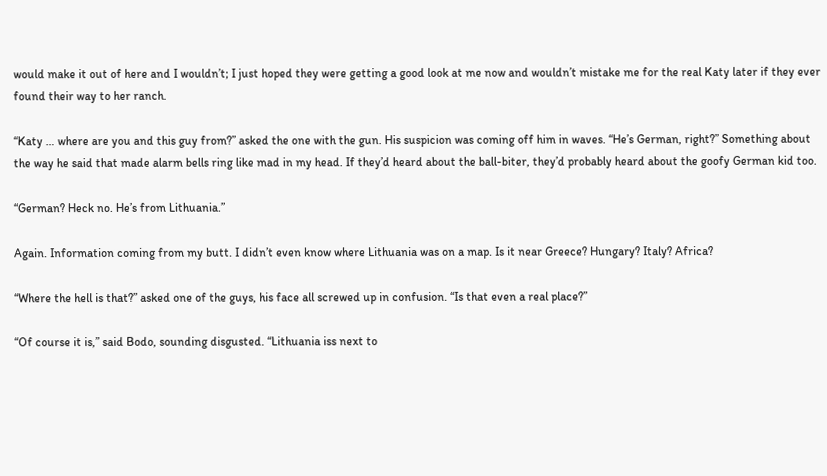would make it out of here and I wouldn’t; I just hoped they were getting a good look at me now and wouldn’t mistake me for the real Katy later if they ever found their way to her ranch.

“Katy … where are you and this guy from?” asked the one with the gun. His suspicion was coming off him in waves. “He’s German, right?” Something about the way he said that made alarm bells ring like mad in my head. If they’d heard about the ball-biter, they’d probably heard about the goofy German kid too.

“German? Heck no. He’s from Lithuania.”

Again. Information coming from my butt. I didn’t even know where Lithuania was on a map. Is it near Greece? Hungary? Italy? Africa?

“Where the hell is that?” asked one of the guys, his face all screwed up in confusion. “Is that even a real place?”

“Of course it is,” said Bodo, sounding disgusted. “Lithuania iss next to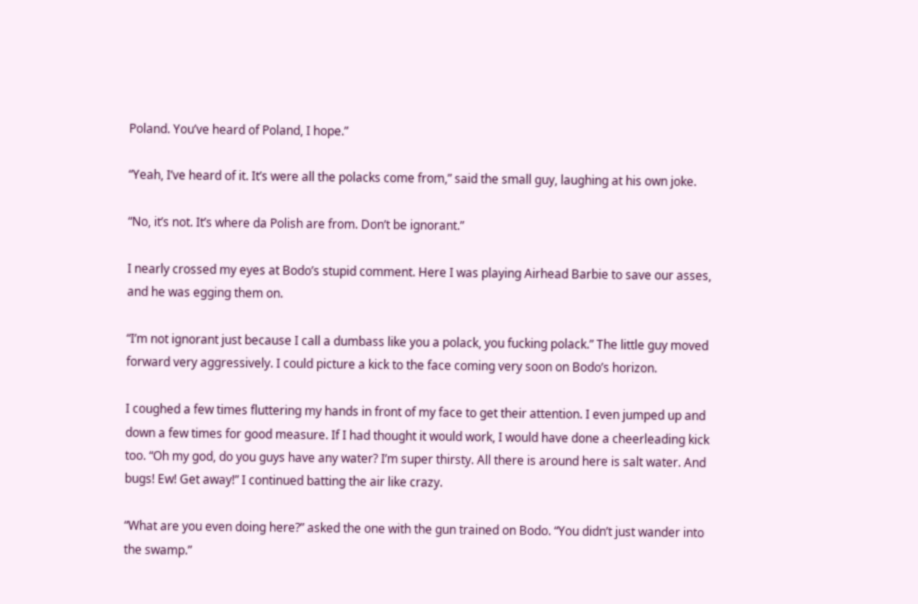Poland. You’ve heard of Poland, I hope.”

“Yeah, I’ve heard of it. It’s were all the polacks come from,” said the small guy, laughing at his own joke.

“No, it’s not. It’s where da Polish are from. Don’t be ignorant.”

I nearly crossed my eyes at Bodo’s stupid comment. Here I was playing Airhead Barbie to save our asses, and he was egging them on.

“I’m not ignorant just because I call a dumbass like you a polack, you fucking polack.” The little guy moved forward very aggressively. I could picture a kick to the face coming very soon on Bodo’s horizon.

I coughed a few times fluttering my hands in front of my face to get their attention. I even jumped up and down a few times for good measure. If I had thought it would work, I would have done a cheerleading kick too. “Oh my god, do you guys have any water? I’m super thirsty. All there is around here is salt water. And bugs! Ew! Get away!” I continued batting the air like crazy.

“What are you even doing here?” asked the one with the gun trained on Bodo. “You didn’t just wander into the swamp.”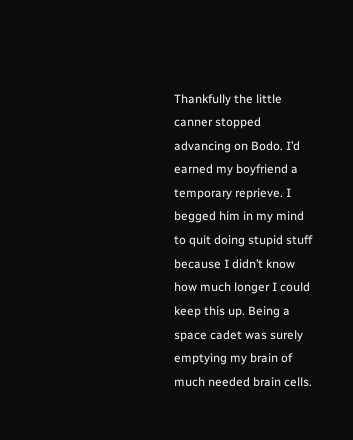Thankfully the little canner stopped advancing on Bodo. I’d earned my boyfriend a temporary reprieve. I begged him in my mind to quit doing stupid stuff because I didn’t know how much longer I could keep this up. Being a space cadet was surely emptying my brain of much needed brain cells.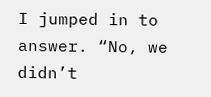I jumped in to answer. “No, we didn’t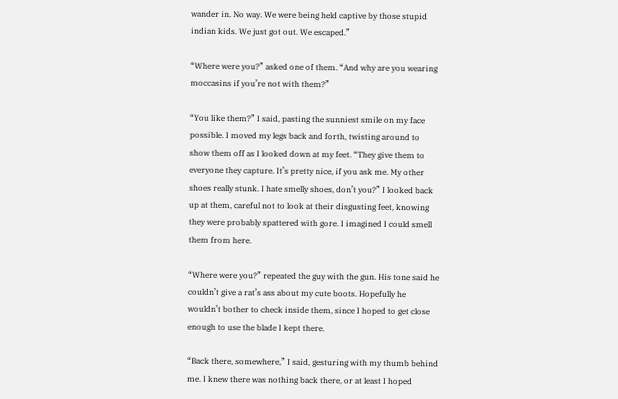wander in. No way. We were being held captive by those stupid indian kids. We just got out. We escaped.”

“Where were you?” asked one of them. “And why are you wearing moccasins if you’re not with them?”

“You like them?” I said, pasting the sunniest smile on my face possible. I moved my legs back and forth, twisting around to show them off as I looked down at my feet. “They give them to everyone they capture. It’s pretty nice, if you ask me. My other shoes really stunk. I hate smelly shoes, don’t you?” I looked back up at them, careful not to look at their disgusting feet, knowing they were probably spattered with gore. I imagined I could smell them from here.

“Where were you?” repeated the guy with the gun. His tone said he couldn’t give a rat’s ass about my cute boots. Hopefully he wouldn’t bother to check inside them, since I hoped to get close enough to use the blade I kept there.

“Back there, somewhere,” I said, gesturing with my thumb behind me. I knew there was nothing back there, or at least I hoped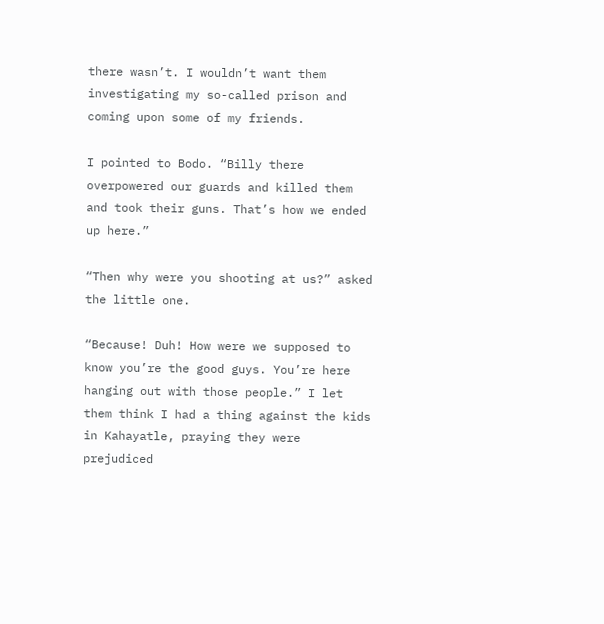there wasn’t. I wouldn’t want them investigating my so-called prison and coming upon some of my friends.

I pointed to Bodo. “Billy there overpowered our guards and killed them and took their guns. That’s how we ended up here.”

“Then why were you shooting at us?” asked the little one.

“Because! Duh! How were we supposed to know you’re the good guys. You’re here hanging out with those people.” I let them think I had a thing against the kids in Kahayatle, praying they were prejudiced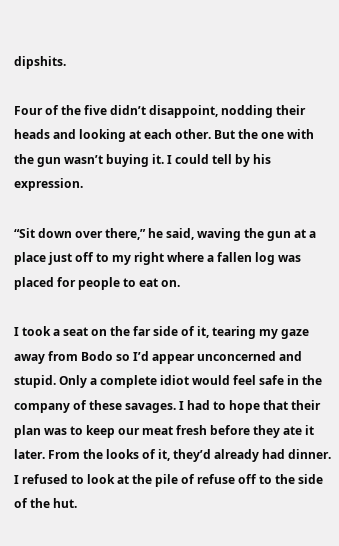dipshits.

Four of the five didn’t disappoint, nodding their heads and looking at each other. But the one with the gun wasn’t buying it. I could tell by his expression.

“Sit down over there,” he said, waving the gun at a place just off to my right where a fallen log was placed for people to eat on.

I took a seat on the far side of it, tearing my gaze away from Bodo so I’d appear unconcerned and stupid. Only a complete idiot would feel safe in the company of these savages. I had to hope that their plan was to keep our meat fresh before they ate it later. From the looks of it, they’d already had dinner. I refused to look at the pile of refuse off to the side of the hut.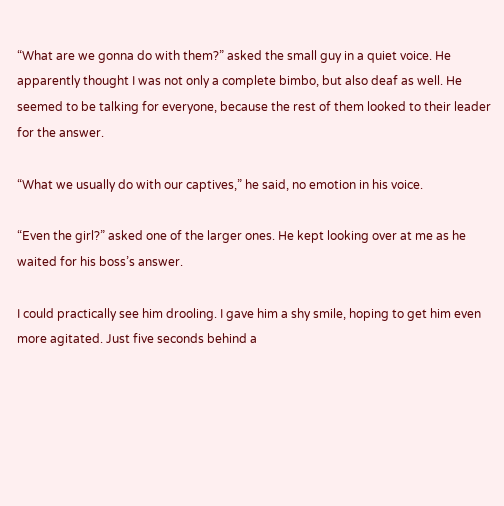“What are we gonna do with them?” asked the small guy in a quiet voice. He apparently thought I was not only a complete bimbo, but also deaf as well. He seemed to be talking for everyone, because the rest of them looked to their leader for the answer.

“What we usually do with our captives,” he said, no emotion in his voice.

“Even the girl?” asked one of the larger ones. He kept looking over at me as he waited for his boss’s answer.

I could practically see him drooling. I gave him a shy smile, hoping to get him even more agitated. Just five seconds behind a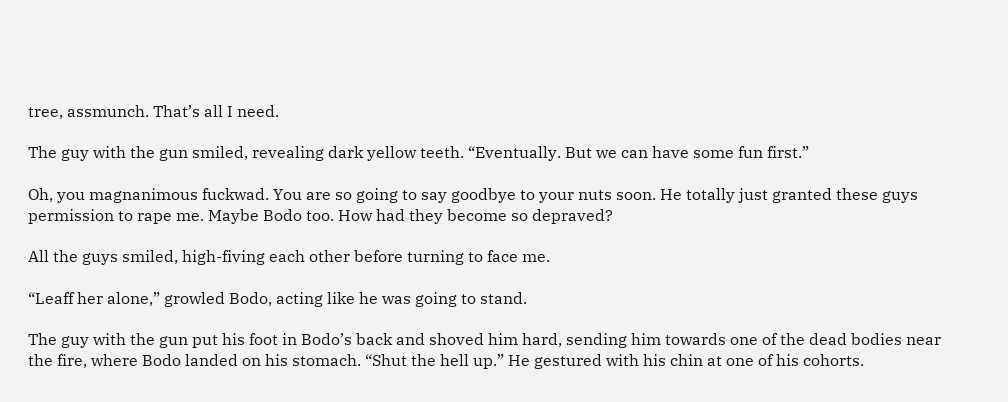tree, assmunch. That’s all I need.

The guy with the gun smiled, revealing dark yellow teeth. “Eventually. But we can have some fun first.”

Oh, you magnanimous fuckwad. You are so going to say goodbye to your nuts soon. He totally just granted these guys permission to rape me. Maybe Bodo too. How had they become so depraved?

All the guys smiled, high-fiving each other before turning to face me.

“Leaff her alone,” growled Bodo, acting like he was going to stand.

The guy with the gun put his foot in Bodo’s back and shoved him hard, sending him towards one of the dead bodies near the fire, where Bodo landed on his stomach. “Shut the hell up.” He gestured with his chin at one of his cohorts.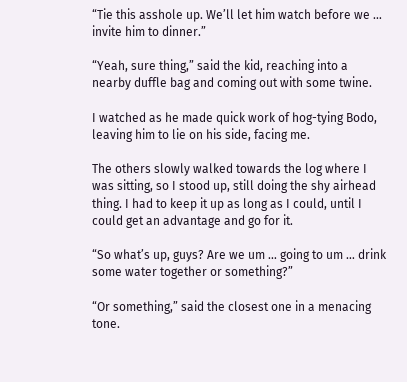“Tie this asshole up. We’ll let him watch before we … invite him to dinner.”

“Yeah, sure thing,” said the kid, reaching into a nearby duffle bag and coming out with some twine.

I watched as he made quick work of hog-tying Bodo, leaving him to lie on his side, facing me.

The others slowly walked towards the log where I was sitting, so I stood up, still doing the shy airhead thing. I had to keep it up as long as I could, until I could get an advantage and go for it.

“So what’s up, guys? Are we um … going to um … drink some water together or something?”

“Or something,” said the closest one in a menacing tone.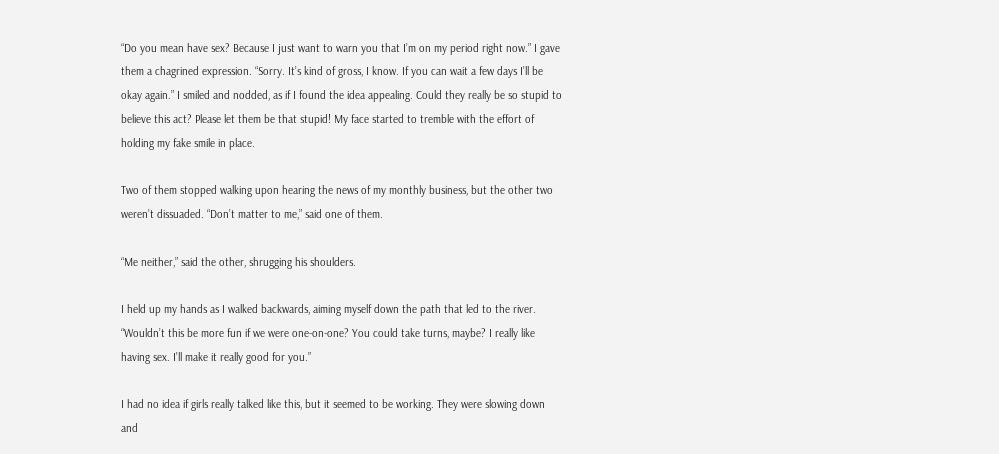“Do you mean have sex? Because I just want to warn you that I’m on my period right now.” I gave them a chagrined expression. “Sorry. It’s kind of gross, I know. If you can wait a few days I’ll be okay again.” I smiled and nodded, as if I found the idea appealing. Could they really be so stupid to believe this act? Please let them be that stupid! My face started to tremble with the effort of holding my fake smile in place.

Two of them stopped walking upon hearing the news of my monthly business, but the other two weren’t dissuaded. “Don’t matter to me,” said one of them.

“Me neither,” said the other, shrugging his shoulders.

I held up my hands as I walked backwards, aiming myself down the path that led to the river. “Wouldn’t this be more fun if we were one-on-one? You could take turns, maybe? I really like having sex. I’ll make it really good for you.”

I had no idea if girls really talked like this, but it seemed to be working. They were slowing down and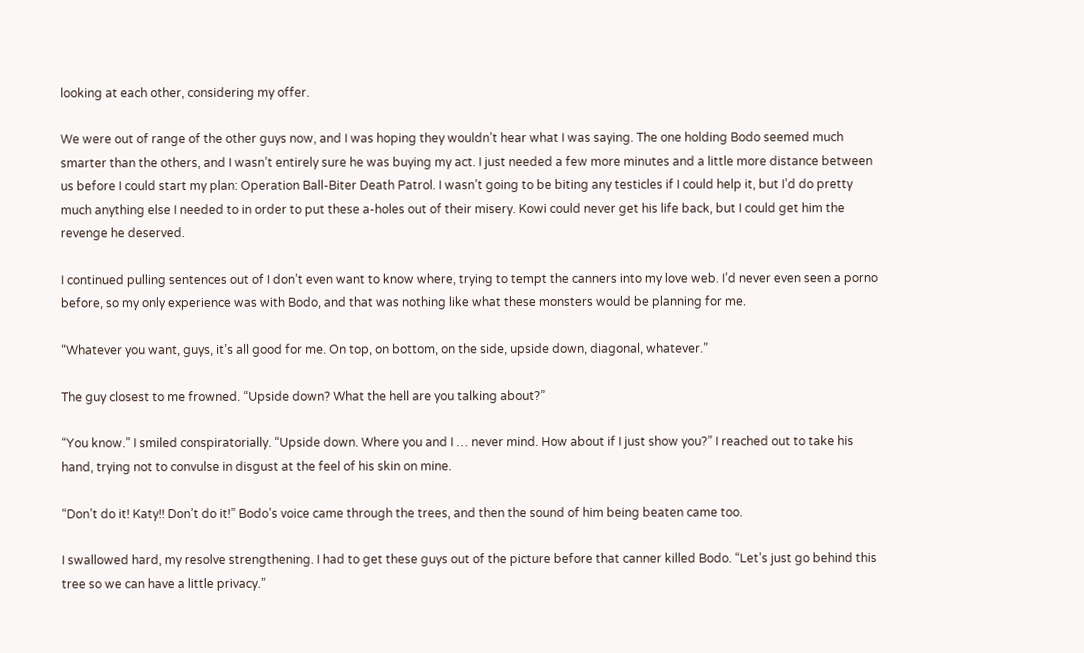looking at each other, considering my offer.

We were out of range of the other guys now, and I was hoping they wouldn’t hear what I was saying. The one holding Bodo seemed much smarter than the others, and I wasn’t entirely sure he was buying my act. I just needed a few more minutes and a little more distance between us before I could start my plan: Operation Ball-Biter Death Patrol. I wasn’t going to be biting any testicles if I could help it, but I’d do pretty much anything else I needed to in order to put these a-holes out of their misery. Kowi could never get his life back, but I could get him the revenge he deserved.

I continued pulling sentences out of I don’t even want to know where, trying to tempt the canners into my love web. I’d never even seen a porno before, so my only experience was with Bodo, and that was nothing like what these monsters would be planning for me.

“Whatever you want, guys, it’s all good for me. On top, on bottom, on the side, upside down, diagonal, whatever.”

The guy closest to me frowned. “Upside down? What the hell are you talking about?”

“You know.” I smiled conspiratorially. “Upside down. Where you and I … never mind. How about if I just show you?” I reached out to take his hand, trying not to convulse in disgust at the feel of his skin on mine.

“Don’t do it! Katy!! Don’t do it!” Bodo’s voice came through the trees, and then the sound of him being beaten came too.

I swallowed hard, my resolve strengthening. I had to get these guys out of the picture before that canner killed Bodo. “Let’s just go behind this tree so we can have a little privacy.”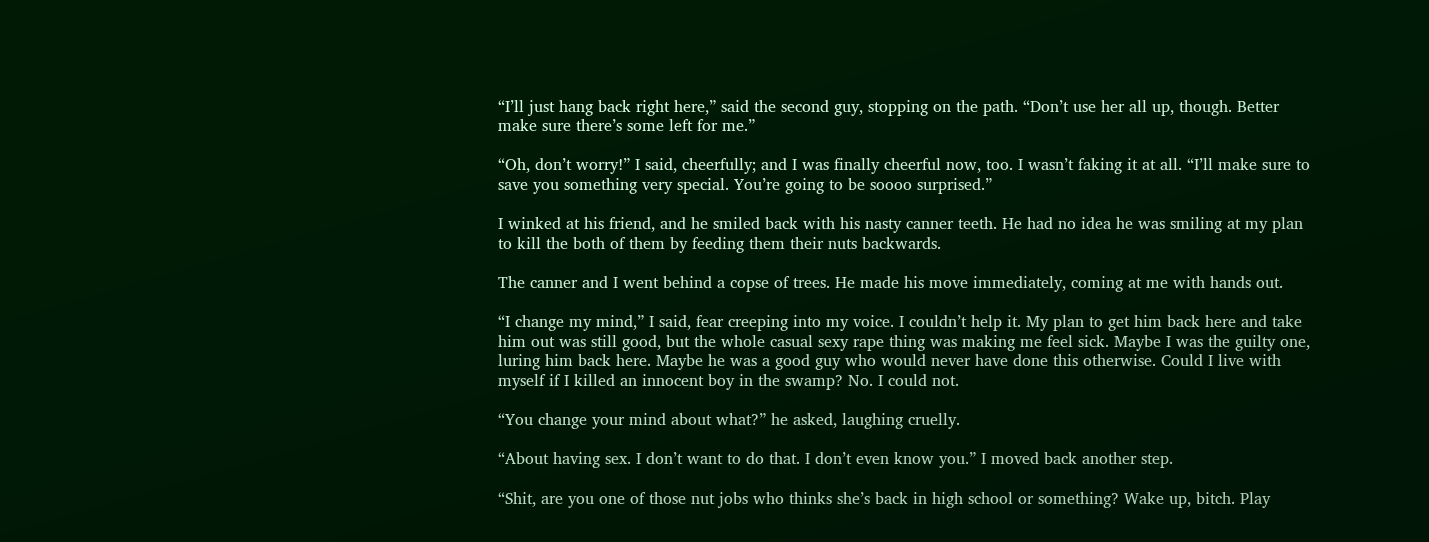“I’ll just hang back right here,” said the second guy, stopping on the path. “Don’t use her all up, though. Better make sure there’s some left for me.”

“Oh, don’t worry!” I said, cheerfully; and I was finally cheerful now, too. I wasn’t faking it at all. “I’ll make sure to save you something very special. You’re going to be soooo surprised.”

I winked at his friend, and he smiled back with his nasty canner teeth. He had no idea he was smiling at my plan to kill the both of them by feeding them their nuts backwards.

The canner and I went behind a copse of trees. He made his move immediately, coming at me with hands out.

“I change my mind,” I said, fear creeping into my voice. I couldn’t help it. My plan to get him back here and take him out was still good, but the whole casual sexy rape thing was making me feel sick. Maybe I was the guilty one, luring him back here. Maybe he was a good guy who would never have done this otherwise. Could I live with myself if I killed an innocent boy in the swamp? No. I could not.

“You change your mind about what?” he asked, laughing cruelly.

“About having sex. I don’t want to do that. I don’t even know you.” I moved back another step.

“Shit, are you one of those nut jobs who thinks she’s back in high school or something? Wake up, bitch. Play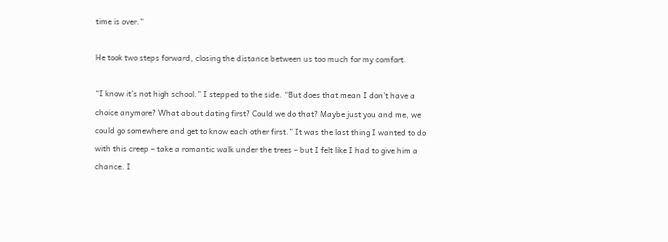time is over.”

He took two steps forward, closing the distance between us too much for my comfort.

“I know it’s not high school.” I stepped to the side. “But does that mean I don’t have a choice anymore? What about dating first? Could we do that? Maybe just you and me, we could go somewhere and get to know each other first.” It was the last thing I wanted to do with this creep – take a romantic walk under the trees – but I felt like I had to give him a chance. I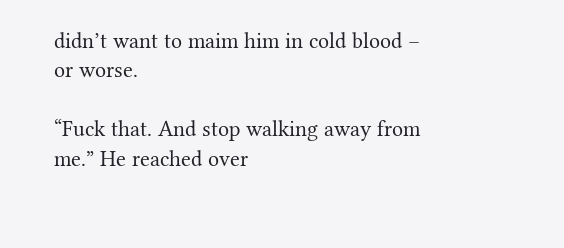didn’t want to maim him in cold blood – or worse.

“Fuck that. And stop walking away from me.” He reached over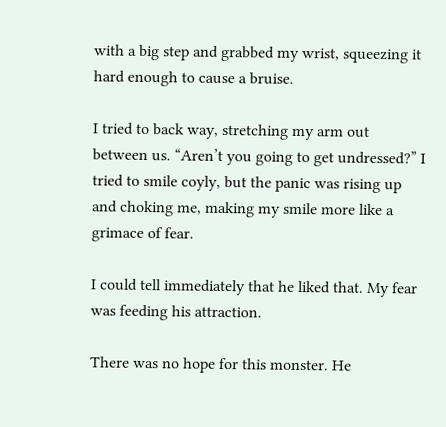with a big step and grabbed my wrist, squeezing it hard enough to cause a bruise.

I tried to back way, stretching my arm out between us. “Aren’t you going to get undressed?” I tried to smile coyly, but the panic was rising up and choking me, making my smile more like a grimace of fear.

I could tell immediately that he liked that. My fear was feeding his attraction.

There was no hope for this monster. He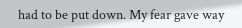had to be put down. My fear gave way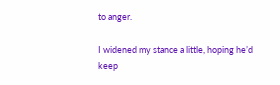to anger.

I widened my stance a little, hoping he’d keep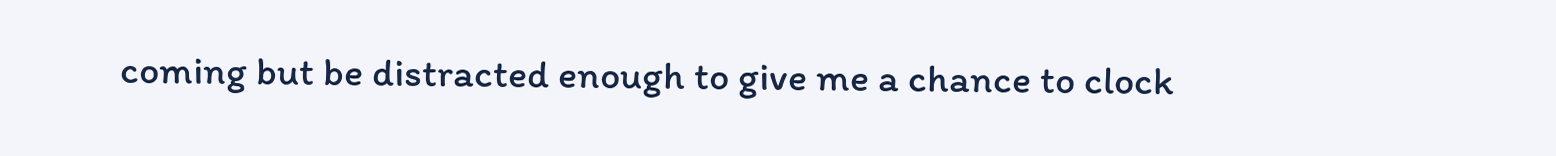coming but be distracted enough to give me a chance to clock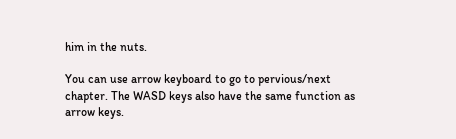him in the nuts.

You can use arrow keyboard to go to pervious/next chapter. The WASD keys also have the same function as arrow keys.